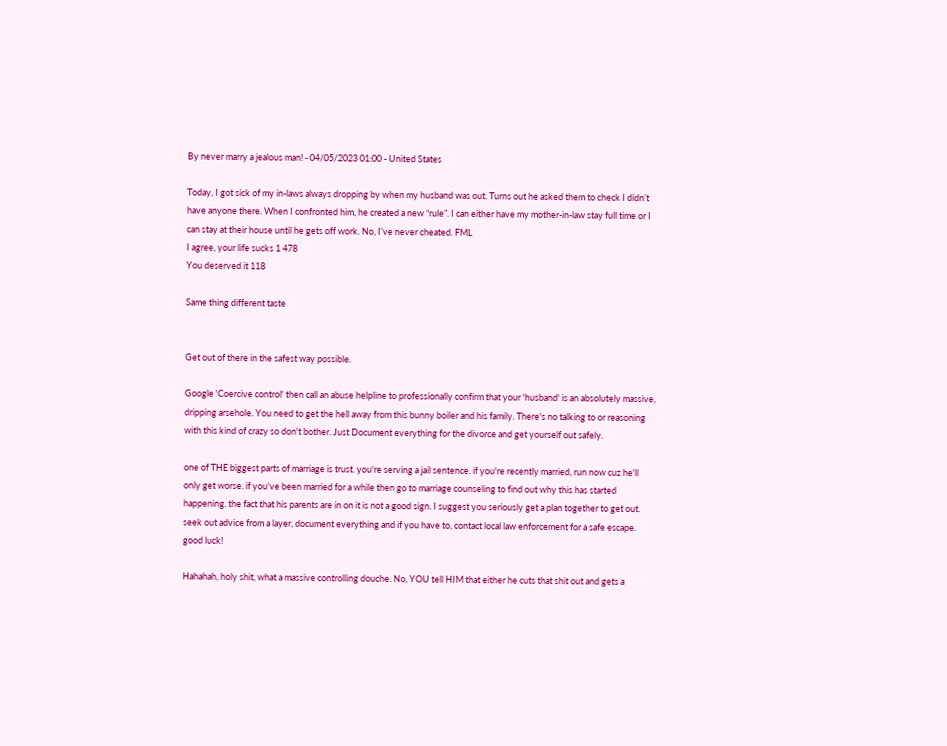By never marry a jealous man! - 04/05/2023 01:00 - United States

Today, I got sick of my in-laws always dropping by when my husband was out. Turns out he asked them to check I didn’t have anyone there. When I confronted him, he created a new “rule”. I can either have my mother-in-law stay full time or I can stay at their house until he gets off work. No, I’ve never cheated. FML
I agree, your life sucks 1 478
You deserved it 118

Same thing different taste


Get out of there in the safest way possible.

Google 'Coercive control' then call an abuse helpline to professionally confirm that your 'husband' is an absolutely massive, dripping arsehole. You need to get the hell away from this bunny boiler and his family. There's no talking to or reasoning with this kind of crazy so don't bother. Just Document everything for the divorce and get yourself out safely.

one of THE biggest parts of marriage is trust. you're serving a jail sentence. if you're recently married, run now cuz he'll only get worse. if you've been married for a while then go to marriage counseling to find out why this has started happening. the fact that his parents are in on it is not a good sign. I suggest you seriously get a plan together to get out. seek out advice from a layer, document everything and if you have to, contact local law enforcement for a safe escape. good luck!

Hahahah, holy shit, what a massive controlling douche. No, YOU tell HIM that either he cuts that shit out and gets a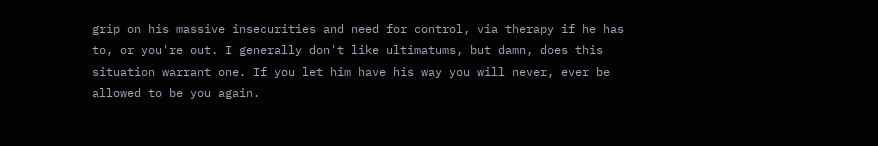grip on his massive insecurities and need for control, via therapy if he has to, or you're out. I generally don't like ultimatums, but damn, does this situation warrant one. If you let him have his way you will never, ever be allowed to be you again.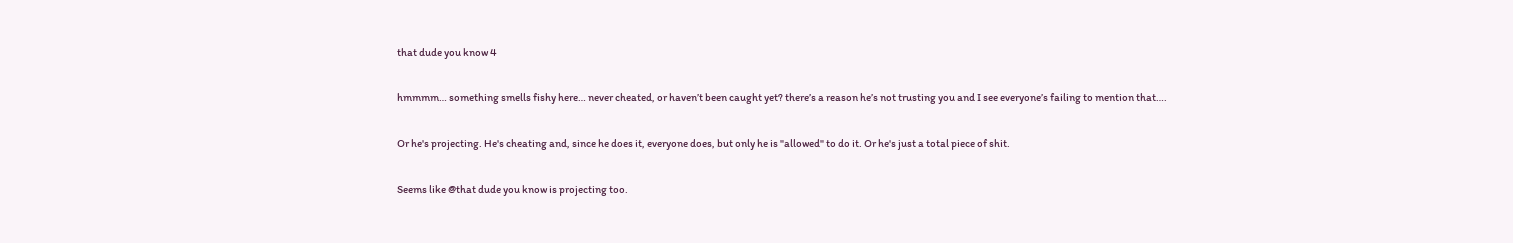that dude you know 4

hmmmm… something smells fishy here… never cheated, or haven’t been caught yet? there’s a reason he’s not trusting you and I see everyone’s failing to mention that….

Or he's projecting. He's cheating and, since he does it, everyone does, but only he is "allowed" to do it. Or he's just a total piece of shit.

Seems like @that dude you know is projecting too.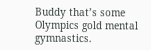Buddy that’s some Olympics gold mental gymnastics.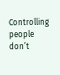Controlling people don’t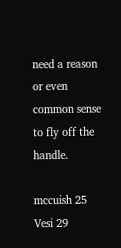need a reason or even common sense to fly off the handle.

mccuish 25
Vesi 29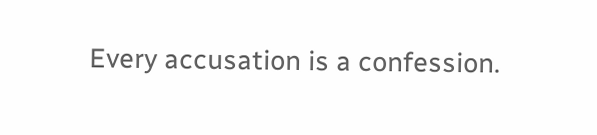Every accusation is a confession.